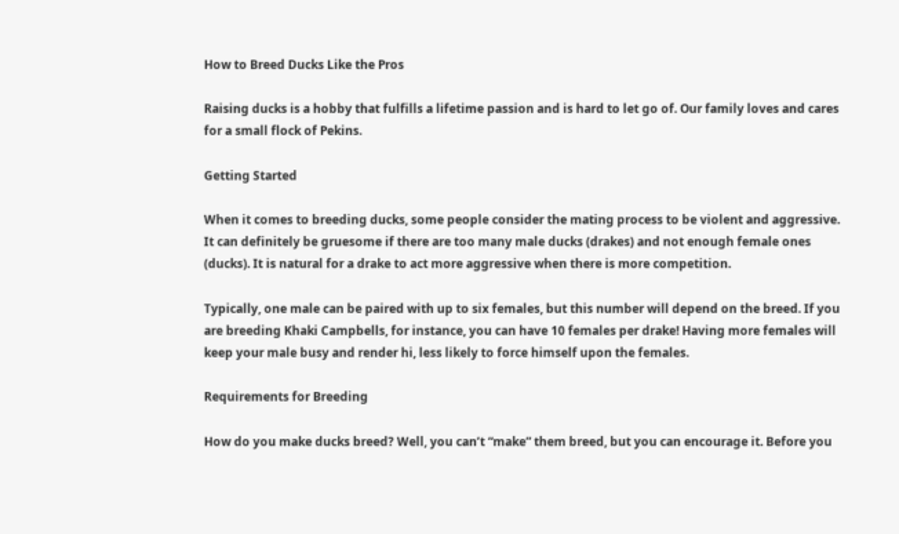How to Breed Ducks Like the Pros

Raising ducks is a hobby that fulfills a lifetime passion and is hard to let go of. Our family loves and cares for a small flock of Pekins.

Getting Started

When it comes to breeding ducks, some people consider the mating process to be violent and aggressive. It can definitely be gruesome if there are too many male ducks (drakes) and not enough female ones (ducks). It is natural for a drake to act more aggressive when there is more competition.

Typically, one male can be paired with up to six females, but this number will depend on the breed. If you are breeding Khaki Campbells, for instance, you can have 10 females per drake! Having more females will keep your male busy and render hi, less likely to force himself upon the females.

Requirements for Breeding

How do you make ducks breed? Well, you can’t “make” them breed, but you can encourage it. Before you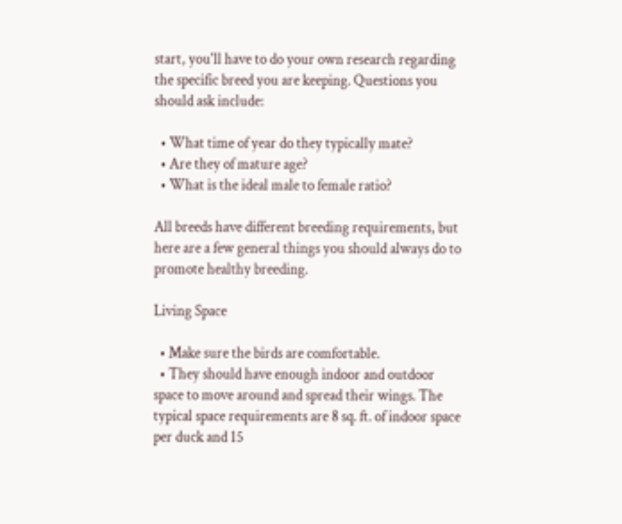start, you'll have to do your own research regarding the specific breed you are keeping. Questions you should ask include:

  • What time of year do they typically mate?
  • Are they of mature age?
  • What is the ideal male to female ratio?

All breeds have different breeding requirements, but here are a few general things you should always do to promote healthy breeding.

Living Space

  • Make sure the birds are comfortable.
  • They should have enough indoor and outdoor space to move around and spread their wings. The typical space requirements are 8 sq. ft. of indoor space per duck and 15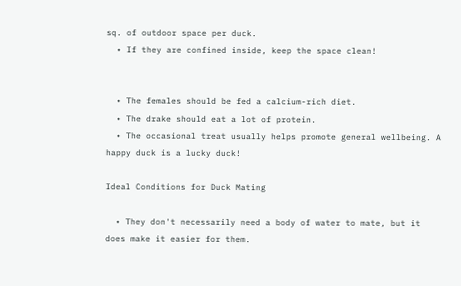sq. of outdoor space per duck.
  • If they are confined inside, keep the space clean!


  • The females should be fed a calcium-rich diet.
  • The drake should eat a lot of protein.
  • The occasional treat usually helps promote general wellbeing. A happy duck is a lucky duck!

Ideal Conditions for Duck Mating

  • They don't necessarily need a body of water to mate, but it does make it easier for them.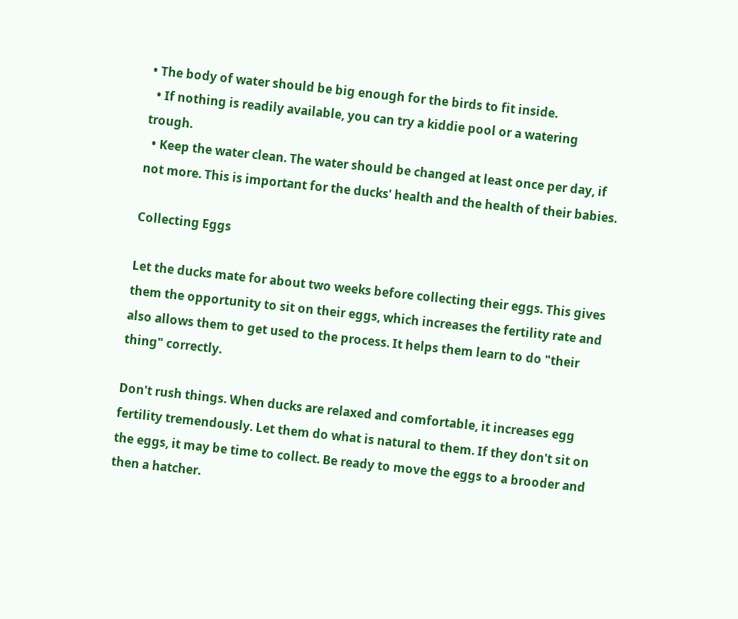• The body of water should be big enough for the birds to fit inside.
  • If nothing is readily available, you can try a kiddie pool or a watering trough.
  • Keep the water clean. The water should be changed at least once per day, if not more. This is important for the ducks' health and the health of their babies.

Collecting Eggs

Let the ducks mate for about two weeks before collecting their eggs. This gives them the opportunity to sit on their eggs, which increases the fertility rate and also allows them to get used to the process. It helps them learn to do "their thing" correctly.

Don't rush things. When ducks are relaxed and comfortable, it increases egg fertility tremendously. Let them do what is natural to them. If they don't sit on the eggs, it may be time to collect. Be ready to move the eggs to a brooder and then a hatcher.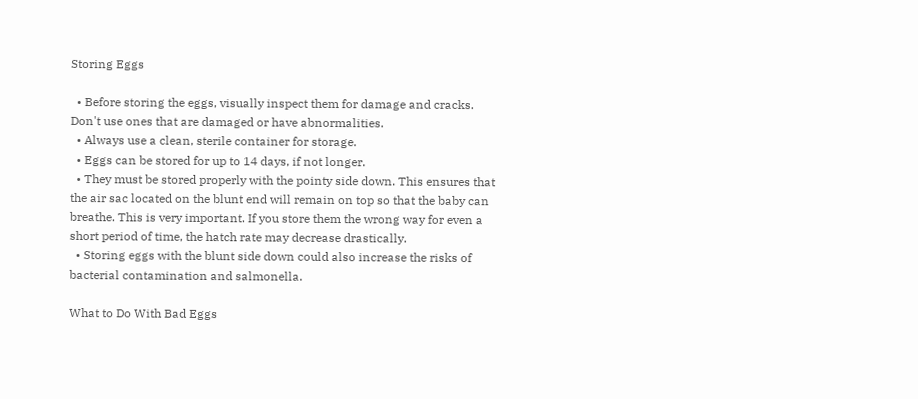Storing Eggs

  • Before storing the eggs, visually inspect them for damage and cracks. Don't use ones that are damaged or have abnormalities.
  • Always use a clean, sterile container for storage.
  • Eggs can be stored for up to 14 days, if not longer.
  • They must be stored properly with the pointy side down. This ensures that the air sac located on the blunt end will remain on top so that the baby can breathe. This is very important. If you store them the wrong way for even a short period of time, the hatch rate may decrease drastically.
  • Storing eggs with the blunt side down could also increase the risks of bacterial contamination and salmonella.

What to Do With Bad Eggs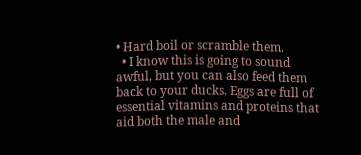• Hard boil or scramble them.
  • I know this is going to sound awful, but you can also feed them back to your ducks. Eggs are full of essential vitamins and proteins that aid both the male and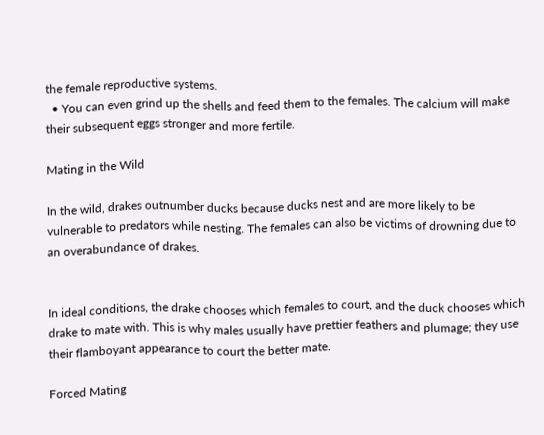the female reproductive systems.
  • You can even grind up the shells and feed them to the females. The calcium will make their subsequent eggs stronger and more fertile.

Mating in the Wild

In the wild, drakes outnumber ducks because ducks nest and are more likely to be vulnerable to predators while nesting. The females can also be victims of drowning due to an overabundance of drakes.


In ideal conditions, the drake chooses which females to court, and the duck chooses which drake to mate with. This is why males usually have prettier feathers and plumage; they use their flamboyant appearance to court the better mate.

Forced Mating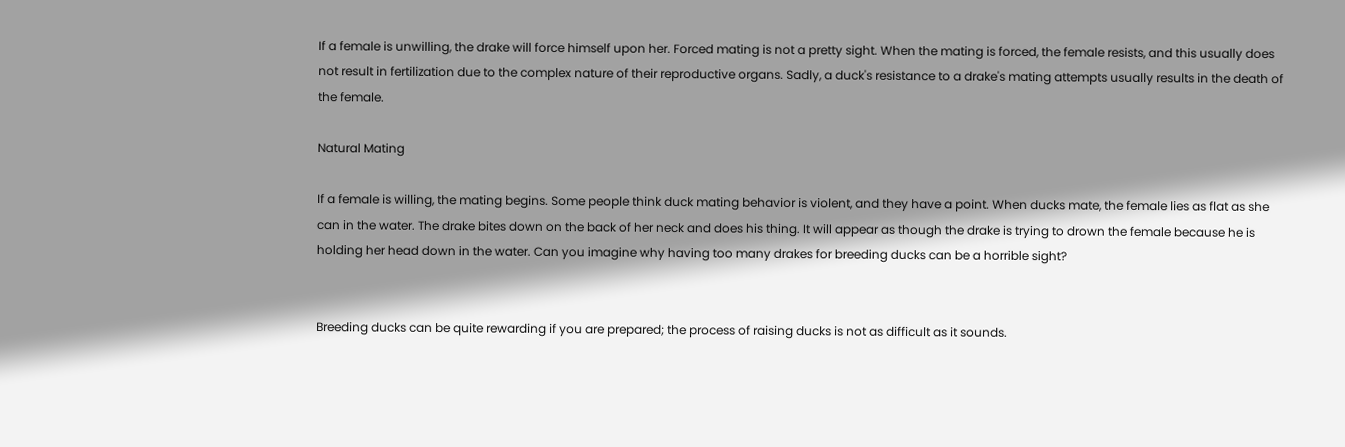If a female is unwilling, the drake will force himself upon her. Forced mating is not a pretty sight. When the mating is forced, the female resists, and this usually does not result in fertilization due to the complex nature of their reproductive organs. Sadly, a duck's resistance to a drake's mating attempts usually results in the death of the female.

Natural Mating

If a female is willing, the mating begins. Some people think duck mating behavior is violent, and they have a point. When ducks mate, the female lies as flat as she can in the water. The drake bites down on the back of her neck and does his thing. It will appear as though the drake is trying to drown the female because he is holding her head down in the water. Can you imagine why having too many drakes for breeding ducks can be a horrible sight?


Breeding ducks can be quite rewarding if you are prepared; the process of raising ducks is not as difficult as it sounds.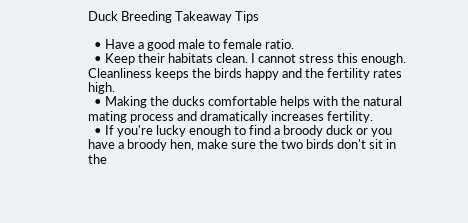Duck Breeding Takeaway Tips

  • Have a good male to female ratio.
  • Keep their habitats clean. I cannot stress this enough. Cleanliness keeps the birds happy and the fertility rates high.
  • Making the ducks comfortable helps with the natural mating process and dramatically increases fertility.
  • If you're lucky enough to find a broody duck or you have a broody hen, make sure the two birds don't sit in the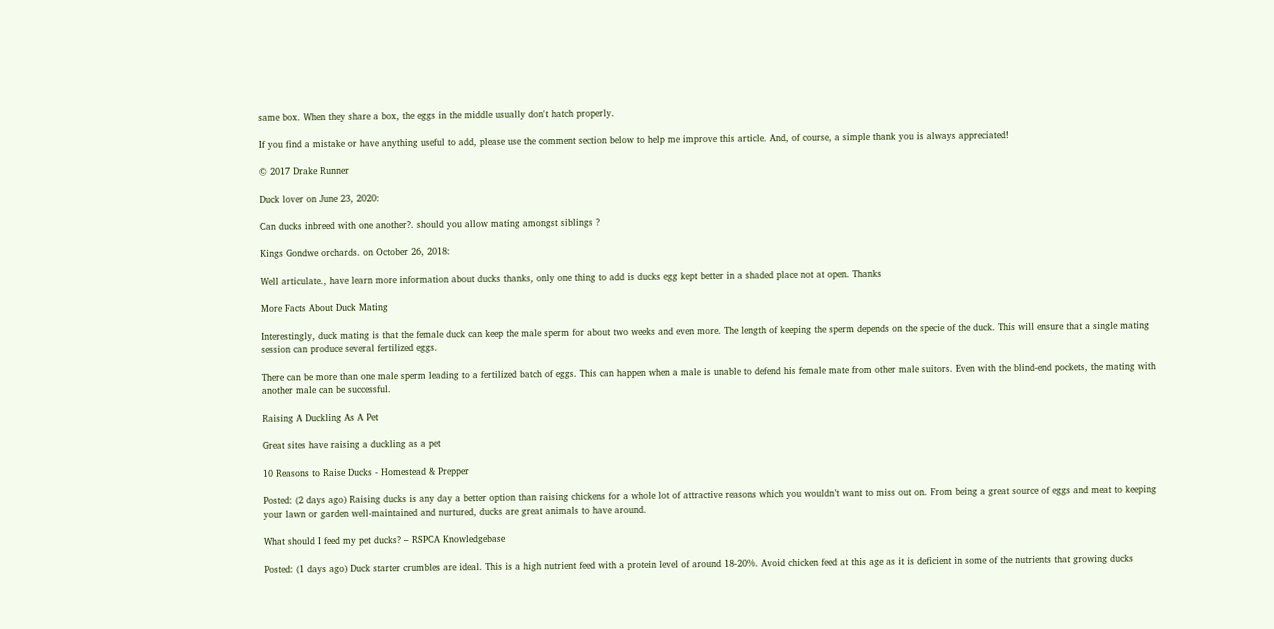same box. When they share a box, the eggs in the middle usually don't hatch properly.

If you find a mistake or have anything useful to add, please use the comment section below to help me improve this article. And, of course, a simple thank you is always appreciated!

© 2017 Drake Runner

Duck lover on June 23, 2020:

Can ducks inbreed with one another?. should you allow mating amongst siblings ?

Kings Gondwe orchards. on October 26, 2018:

Well articulate., have learn more information about ducks thanks, only one thing to add is ducks egg kept better in a shaded place not at open. Thanks

More Facts About Duck Mating

Interestingly, duck mating is that the female duck can keep the male sperm for about two weeks and even more. The length of keeping the sperm depends on the specie of the duck. This will ensure that a single mating session can produce several fertilized eggs.

There can be more than one male sperm leading to a fertilized batch of eggs. This can happen when a male is unable to defend his female mate from other male suitors. Even with the blind-end pockets, the mating with another male can be successful.

Raising A Duckling As A Pet

Great sites have raising a duckling as a pet

10 Reasons to Raise Ducks - Homestead & Prepper

Posted: (2 days ago) Raising ducks is any day a better option than raising chickens for a whole lot of attractive reasons which you wouldn’t want to miss out on. From being a great source of eggs and meat to keeping your lawn or garden well-maintained and nurtured, ducks are great animals to have around.

What should I feed my pet ducks? – RSPCA Knowledgebase

Posted: (1 days ago) Duck starter crumbles are ideal. This is a high nutrient feed with a protein level of around 18-20%. Avoid chicken feed at this age as it is deficient in some of the nutrients that growing ducks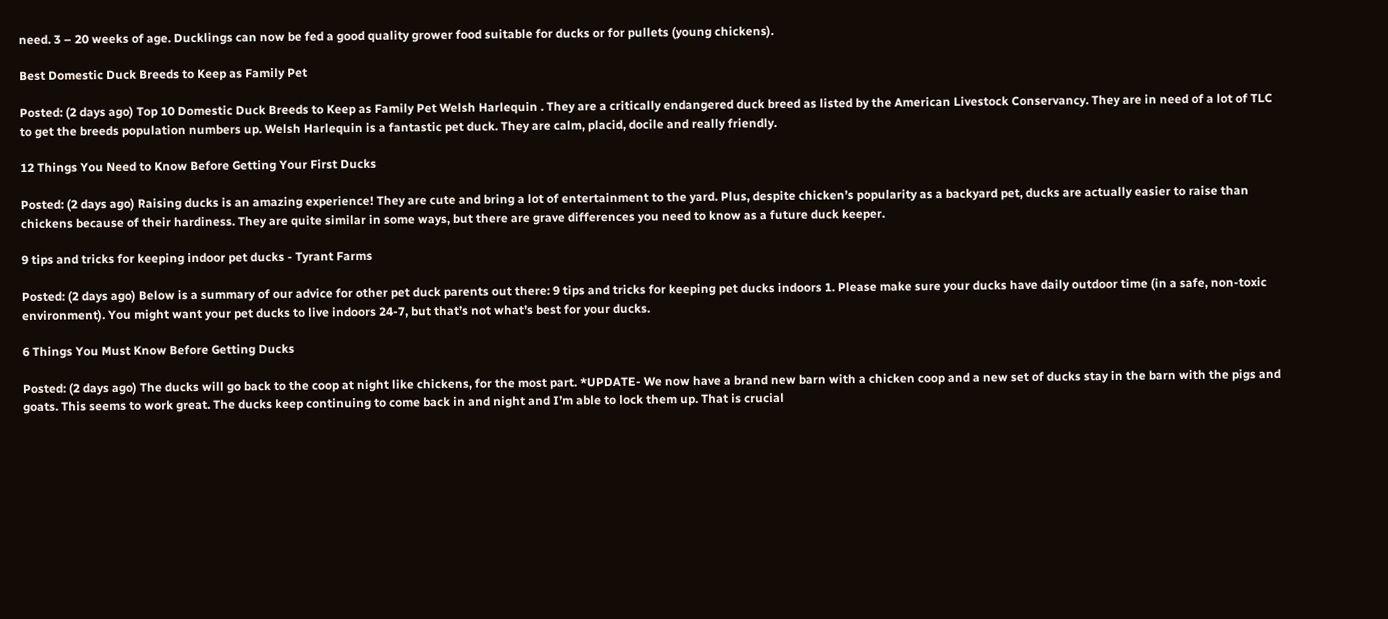need. 3 – 20 weeks of age. Ducklings can now be fed a good quality grower food suitable for ducks or for pullets (young chickens).

Best Domestic Duck Breeds to Keep as Family Pet

Posted: (2 days ago) Top 10 Domestic Duck Breeds to Keep as Family Pet Welsh Harlequin . They are a critically endangered duck breed as listed by the American Livestock Conservancy. They are in need of a lot of TLC to get the breeds population numbers up. Welsh Harlequin is a fantastic pet duck. They are calm, placid, docile and really friendly.

12 Things You Need to Know Before Getting Your First Ducks

Posted: (2 days ago) Raising ducks is an amazing experience! They are cute and bring a lot of entertainment to the yard. Plus, despite chicken’s popularity as a backyard pet, ducks are actually easier to raise than chickens because of their hardiness. They are quite similar in some ways, but there are grave differences you need to know as a future duck keeper.

9 tips and tricks for keeping indoor pet ducks - Tyrant Farms

Posted: (2 days ago) Below is a summary of our advice for other pet duck parents out there: 9 tips and tricks for keeping pet ducks indoors 1. Please make sure your ducks have daily outdoor time (in a safe, non-toxic environment). You might want your pet ducks to live indoors 24-7, but that’s not what’s best for your ducks.

6 Things You Must Know Before Getting Ducks

Posted: (2 days ago) The ducks will go back to the coop at night like chickens, for the most part. *UPDATE- We now have a brand new barn with a chicken coop and a new set of ducks stay in the barn with the pigs and goats. This seems to work great. The ducks keep continuing to come back in and night and I’m able to lock them up. That is crucial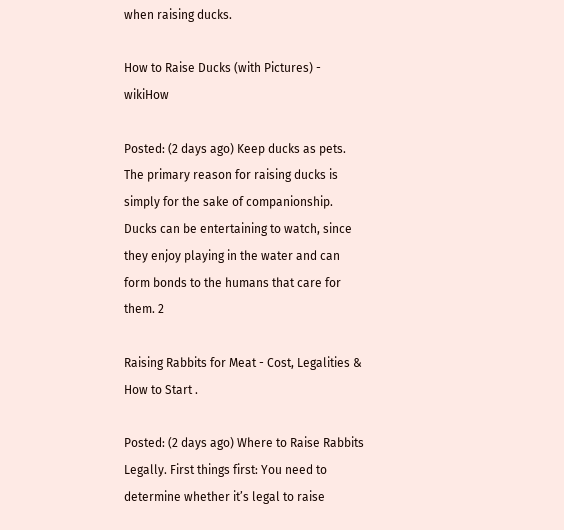when raising ducks.

How to Raise Ducks (with Pictures) - wikiHow

Posted: (2 days ago) Keep ducks as pets. The primary reason for raising ducks is simply for the sake of companionship. Ducks can be entertaining to watch, since they enjoy playing in the water and can form bonds to the humans that care for them. 2

Raising Rabbits for Meat - Cost, Legalities & How to Start .

Posted: (2 days ago) Where to Raise Rabbits Legally. First things first: You need to determine whether it’s legal to raise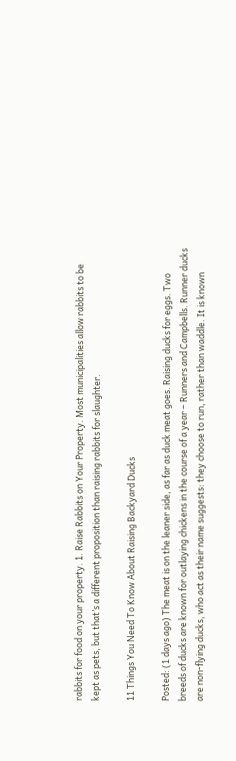rabbits for food on your property. 1. Raise Rabbits on Your Property. Most municipalities allow rabbits to be kept as pets, but that’s a different proposition than raising rabbits for slaughter.

11 Things You Need To Know About Raising Backyard Ducks

Posted: (1 days ago) The meat is on the leaner side, as far as duck meat goes. Raising ducks for eggs. Two breeds of ducks are known for outlaying chickens in the course of a year – Runners and Campbells. Runner ducks are non-flying ducks, who act as their name suggests: they choose to run, rather than waddle. It is known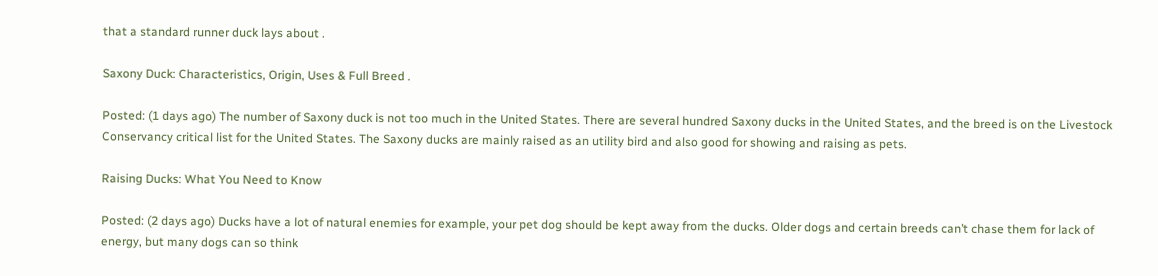that a standard runner duck lays about .

Saxony Duck: Characteristics, Origin, Uses & Full Breed .

Posted: (1 days ago) The number of Saxony duck is not too much in the United States. There are several hundred Saxony ducks in the United States, and the breed is on the Livestock Conservancy critical list for the United States. The Saxony ducks are mainly raised as an utility bird and also good for showing and raising as pets.

Raising Ducks: What You Need to Know

Posted: (2 days ago) Ducks have a lot of natural enemies for example, your pet dog should be kept away from the ducks. Older dogs and certain breeds can’t chase them for lack of energy, but many dogs can so think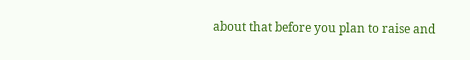about that before you plan to raise and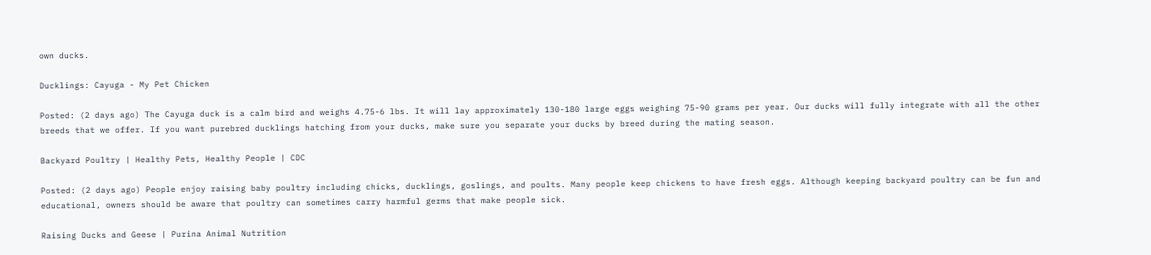own ducks.

Ducklings: Cayuga - My Pet Chicken

Posted: (2 days ago) The Cayuga duck is a calm bird and weighs 4.75-6 lbs. It will lay approximately 130-180 large eggs weighing 75-90 grams per year. Our ducks will fully integrate with all the other breeds that we offer. If you want purebred ducklings hatching from your ducks, make sure you separate your ducks by breed during the mating season.

Backyard Poultry | Healthy Pets, Healthy People | CDC

Posted: (2 days ago) People enjoy raising baby poultry including chicks, ducklings, goslings, and poults. Many people keep chickens to have fresh eggs. Although keeping backyard poultry can be fun and educational, owners should be aware that poultry can sometimes carry harmful germs that make people sick.

Raising Ducks and Geese | Purina Animal Nutrition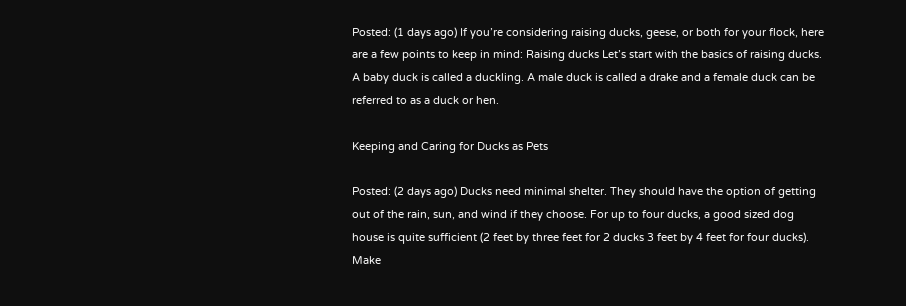Posted: (1 days ago) If you’re considering raising ducks, geese, or both for your flock, here are a few points to keep in mind: Raising ducks Let’s start with the basics of raising ducks. A baby duck is called a duckling. A male duck is called a drake and a female duck can be referred to as a duck or hen.

Keeping and Caring for Ducks as Pets

Posted: (2 days ago) Ducks need minimal shelter. They should have the option of getting out of the rain, sun, and wind if they choose. For up to four ducks, a good sized dog house is quite sufficient (2 feet by three feet for 2 ducks 3 feet by 4 feet for four ducks). Make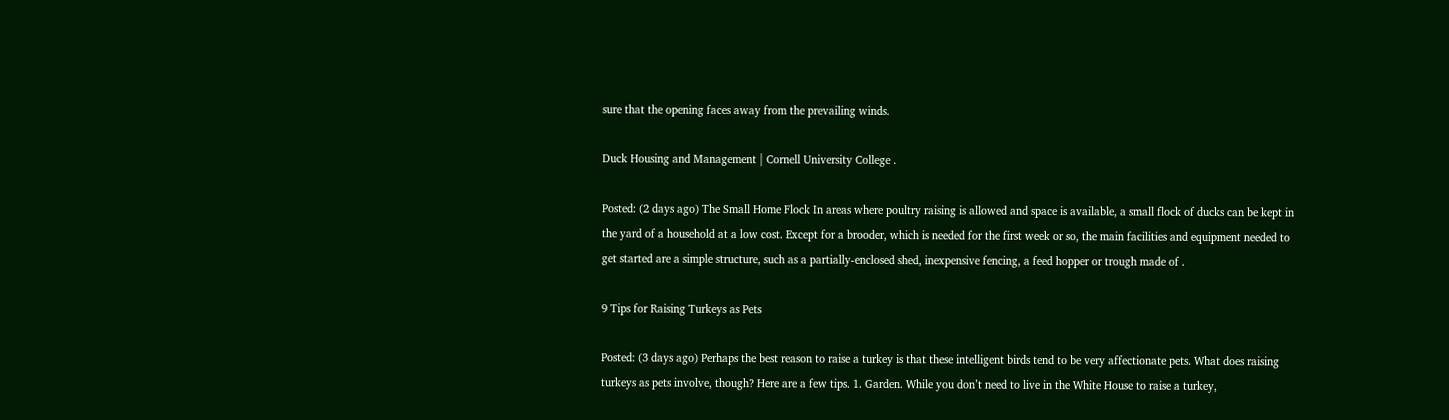sure that the opening faces away from the prevailing winds.

Duck Housing and Management | Cornell University College .

Posted: (2 days ago) The Small Home Flock In areas where poultry raising is allowed and space is available, a small flock of ducks can be kept in the yard of a household at a low cost. Except for a brooder, which is needed for the first week or so, the main facilities and equipment needed to get started are a simple structure, such as a partially-enclosed shed, inexpensive fencing, a feed hopper or trough made of .

9 Tips for Raising Turkeys as Pets

Posted: (3 days ago) Perhaps the best reason to raise a turkey is that these intelligent birds tend to be very affectionate pets. What does raising turkeys as pets involve, though? Here are a few tips. 1. Garden. While you don’t need to live in the White House to raise a turkey,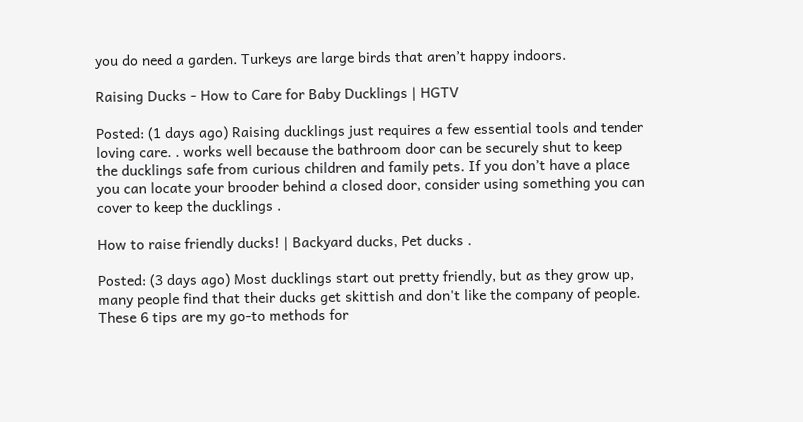you do need a garden. Turkeys are large birds that aren’t happy indoors.

Raising Ducks - How to Care for Baby Ducklings | HGTV

Posted: (1 days ago) Raising ducklings just requires a few essential tools and tender loving care. . works well because the bathroom door can be securely shut to keep the ducklings safe from curious children and family pets. If you don’t have a place you can locate your brooder behind a closed door, consider using something you can cover to keep the ducklings .

How to raise friendly ducks! | Backyard ducks, Pet ducks .

Posted: (3 days ago) Most ducklings start out pretty friendly, but as they grow up, many people find that their ducks get skittish and don't like the company of people. These 6 tips are my go-to methods for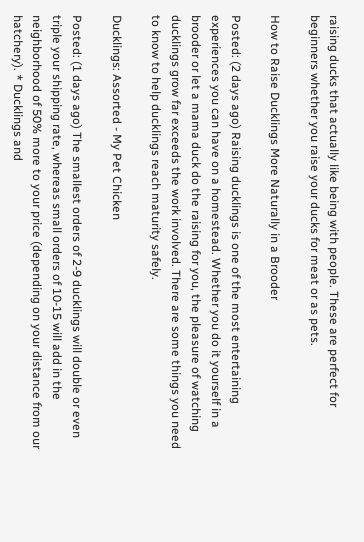raising ducks that actually like being with people. These are perfect for beginners whether you raise your ducks for meat or as pets.

How to Raise Ducklings More Naturally in a Brooder

Posted: (2 days ago) Raising ducklings is one of the most entertaining experiences you can have on a homestead. Whether you do it yourself in a brooder or let a mama duck do the raising for you, the pleasure of watching ducklings grow far exceeds the work involved. There are some things you need to know to help ducklings reach maturity safely.

Ducklings: Assorted - My Pet Chicken

Posted: (1 days ago) The smallest orders of 2-9 ducklings will double or even triple your shipping rate, whereas small orders of 10-15 will add in the neighborhood of 50% more to your price (depending on your distance from our hatchery). * Ducklings and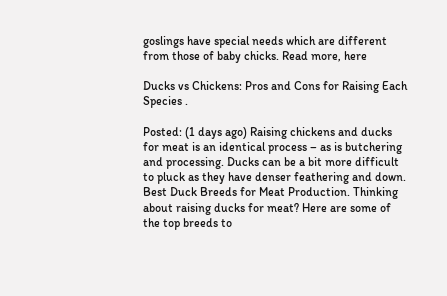goslings have special needs which are different from those of baby chicks. Read more, here

Ducks vs Chickens: Pros and Cons for Raising Each Species .

Posted: (1 days ago) Raising chickens and ducks for meat is an identical process – as is butchering and processing. Ducks can be a bit more difficult to pluck as they have denser feathering and down. Best Duck Breeds for Meat Production. Thinking about raising ducks for meat? Here are some of the top breeds to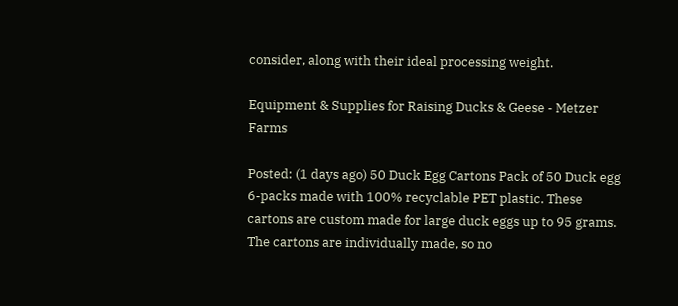consider, along with their ideal processing weight.

Equipment & Supplies for Raising Ducks & Geese - Metzer Farms

Posted: (1 days ago) 50 Duck Egg Cartons Pack of 50 Duck egg 6-packs made with 100% recyclable PET plastic. These cartons are custom made for large duck eggs up to 95 grams. The cartons are individually made, so no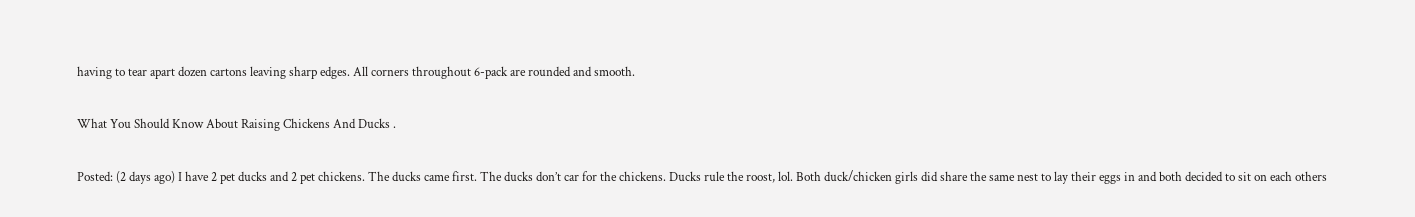having to tear apart dozen cartons leaving sharp edges. All corners throughout 6-pack are rounded and smooth.

What You Should Know About Raising Chickens And Ducks .

Posted: (2 days ago) I have 2 pet ducks and 2 pet chickens. The ducks came first. The ducks don’t car for the chickens. Ducks rule the roost, lol. Both duck/chicken girls did share the same nest to lay their eggs in and both decided to sit on each others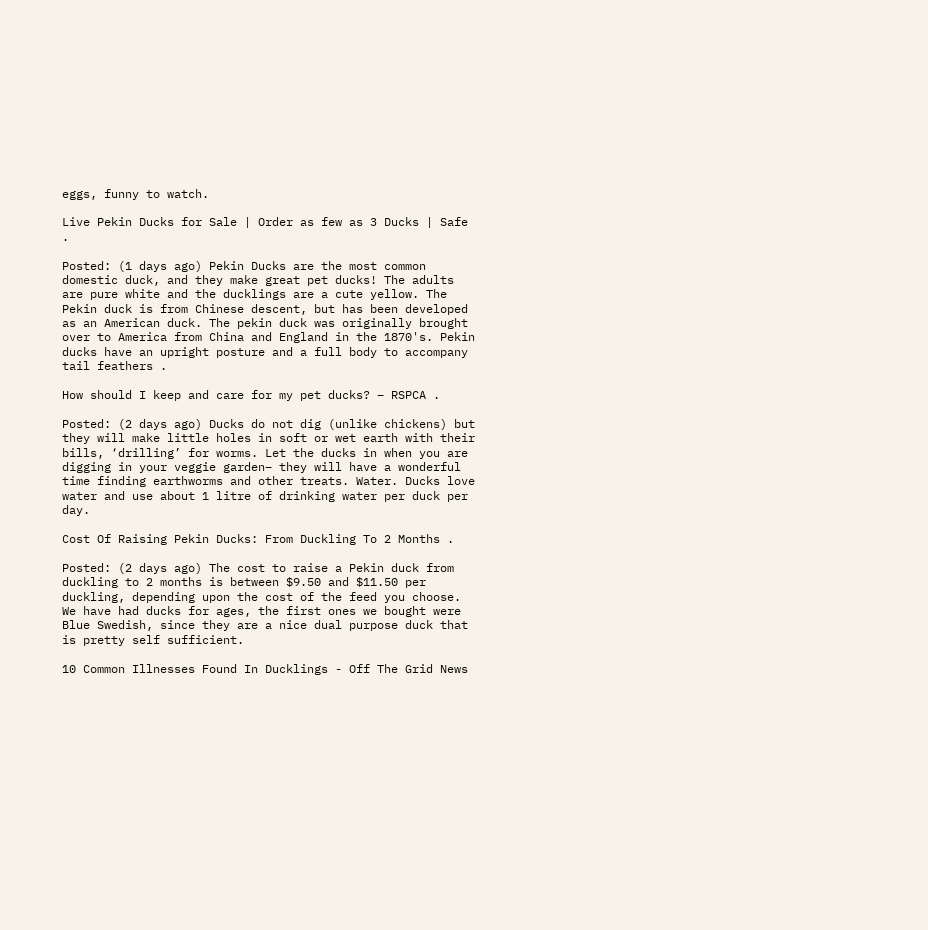eggs, funny to watch.

Live Pekin Ducks for Sale | Order as few as 3 Ducks | Safe .

Posted: (1 days ago) Pekin Ducks are the most common domestic duck, and they make great pet ducks! The adults are pure white and the ducklings are a cute yellow. The Pekin duck is from Chinese descent, but has been developed as an American duck. The pekin duck was originally brought over to America from China and England in the 1870's. Pekin ducks have an upright posture and a full body to accompany tail feathers .

How should I keep and care for my pet ducks? – RSPCA .

Posted: (2 days ago) Ducks do not dig (unlike chickens) but they will make little holes in soft or wet earth with their bills, ‘drilling’ for worms. Let the ducks in when you are digging in your veggie garden– they will have a wonderful time finding earthworms and other treats. Water. Ducks love water and use about 1 litre of drinking water per duck per day.

Cost Of Raising Pekin Ducks: From Duckling To 2 Months .

Posted: (2 days ago) The cost to raise a Pekin duck from duckling to 2 months is between $9.50 and $11.50 per duckling, depending upon the cost of the feed you choose. We have had ducks for ages, the first ones we bought were Blue Swedish, since they are a nice dual purpose duck that is pretty self sufficient.

10 Common Illnesses Found In Ducklings - Off The Grid News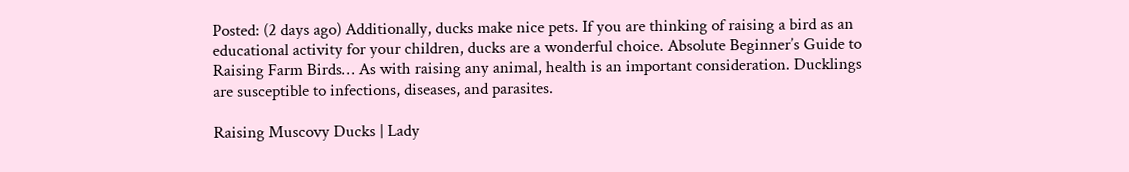Posted: (2 days ago) Additionally, ducks make nice pets. If you are thinking of raising a bird as an educational activity for your children, ducks are a wonderful choice. Absolute Beginner’s Guide to Raising Farm Birds… As with raising any animal, health is an important consideration. Ducklings are susceptible to infections, diseases, and parasites.

Raising Muscovy Ducks | Lady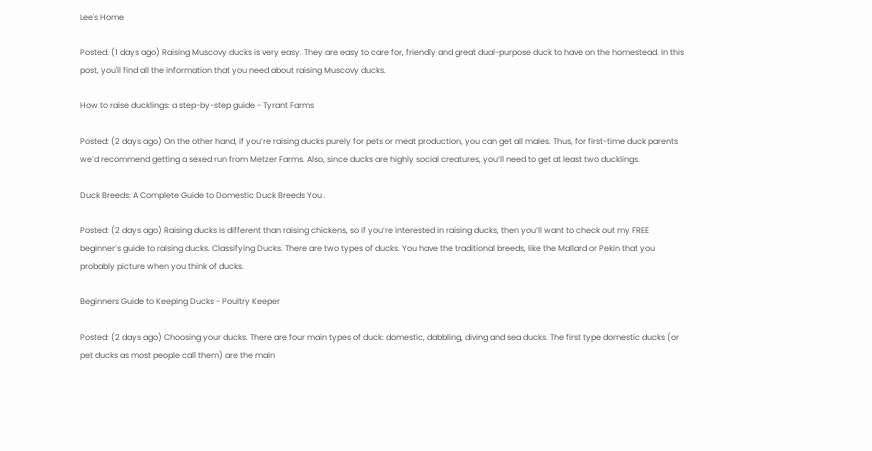Lee's Home

Posted: (1 days ago) Raising Muscovy ducks is very easy. They are easy to care for, friendly and great dual-purpose duck to have on the homestead. In this post, you'll find all the information that you need about raising Muscovy ducks.

How to raise ducklings: a step-by-step guide - Tyrant Farms

Posted: (2 days ago) On the other hand, if you’re raising ducks purely for pets or meat production, you can get all males. Thus, for first-time duck parents we’d recommend getting a sexed run from Metzer Farms. Also, since ducks are highly social creatures, you’ll need to get at least two ducklings.

Duck Breeds: A Complete Guide to Domestic Duck Breeds You .

Posted: (2 days ago) Raising ducks is different than raising chickens, so if you’re interested in raising ducks, then you’ll want to check out my FREE beginner’s guide to raising ducks. Classifying Ducks. There are two types of ducks. You have the traditional breeds, like the Mallard or Pekin that you probably picture when you think of ducks.

Beginners Guide to Keeping Ducks - Poultry Keeper

Posted: (2 days ago) Choosing your ducks. There are four main types of duck: domestic, dabbling, diving and sea ducks. The first type domestic ducks (or pet ducks as most people call them) are the main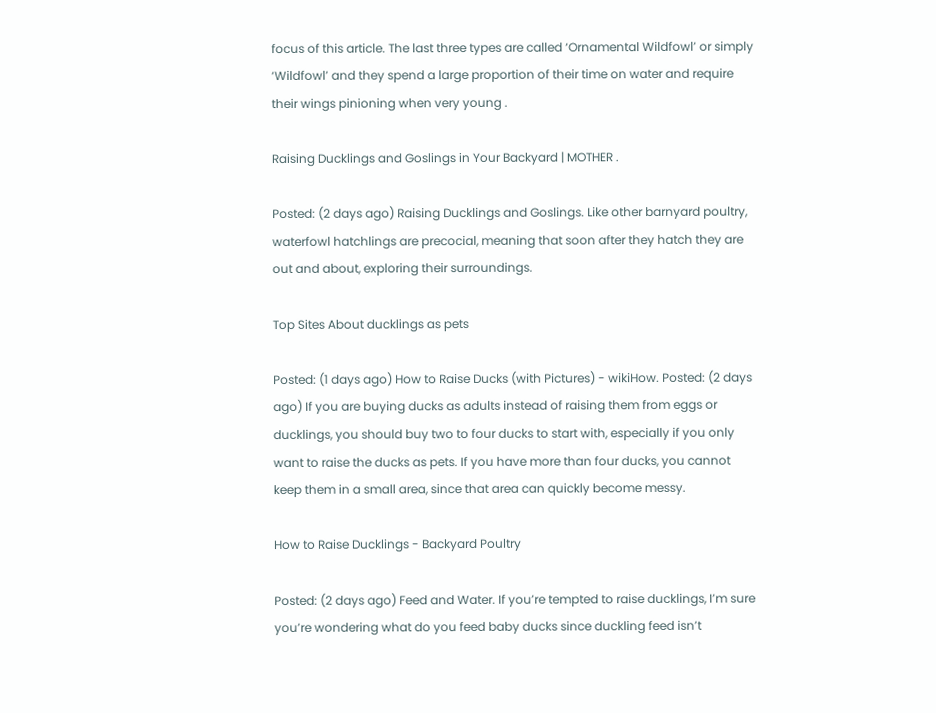focus of this article. The last three types are called ‘Ornamental Wildfowl’ or simply ‘Wildfowl’ and they spend a large proportion of their time on water and require their wings pinioning when very young .

Raising Ducklings and Goslings in Your Backyard | MOTHER .

Posted: (2 days ago) Raising Ducklings and Goslings. Like other barnyard poultry, waterfowl hatchlings are precocial, meaning that soon after they hatch they are out and about, exploring their surroundings.

Top Sites About ducklings as pets

Posted: (1 days ago) How to Raise Ducks (with Pictures) - wikiHow. Posted: (2 days ago) If you are buying ducks as adults instead of raising them from eggs or ducklings, you should buy two to four ducks to start with, especially if you only want to raise the ducks as pets. If you have more than four ducks, you cannot keep them in a small area, since that area can quickly become messy.

How to Raise Ducklings - Backyard Poultry

Posted: (2 days ago) Feed and Water. If you’re tempted to raise ducklings, I’m sure you’re wondering what do you feed baby ducks since duckling feed isn’t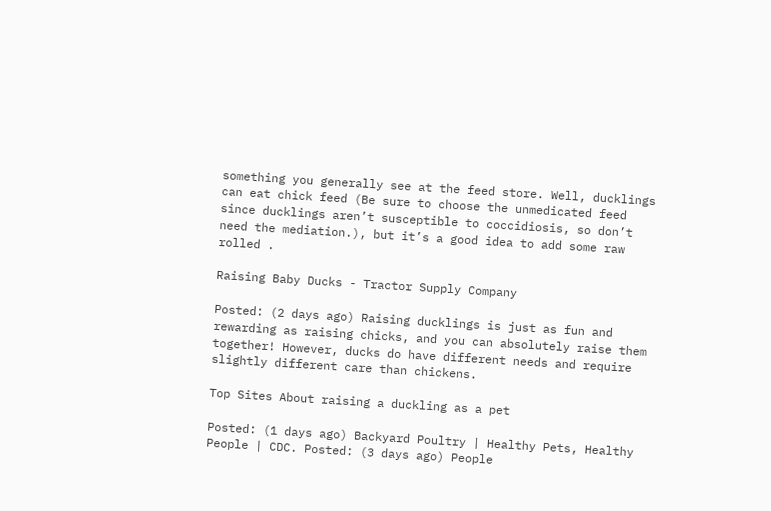something you generally see at the feed store. Well, ducklings can eat chick feed (Be sure to choose the unmedicated feed since ducklings aren’t susceptible to coccidiosis, so don’t need the mediation.), but it’s a good idea to add some raw rolled .

Raising Baby Ducks - Tractor Supply Company

Posted: (2 days ago) Raising ducklings is just as fun and rewarding as raising chicks, and you can absolutely raise them together! However, ducks do have different needs and require slightly different care than chickens.

Top Sites About raising a duckling as a pet

Posted: (1 days ago) Backyard Poultry | Healthy Pets, Healthy People | CDC. Posted: (3 days ago) People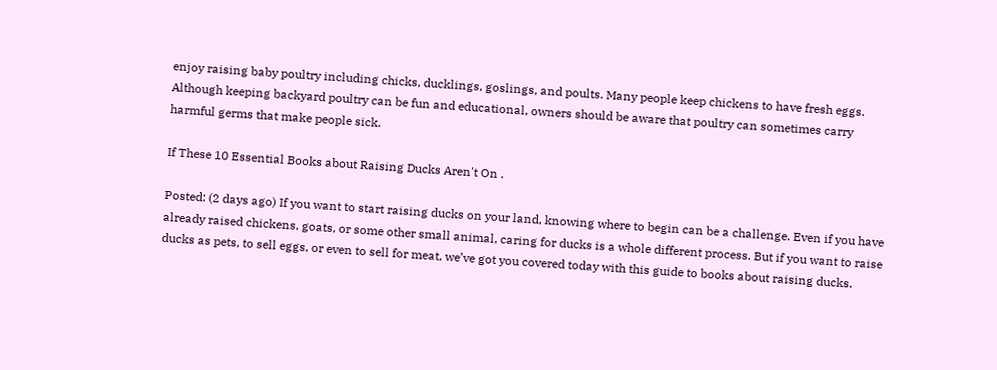enjoy raising baby poultry including chicks, ducklings, goslings, and poults. Many people keep chickens to have fresh eggs. Although keeping backyard poultry can be fun and educational, owners should be aware that poultry can sometimes carry harmful germs that make people sick.

If These 10 Essential Books about Raising Ducks Aren't On .

Posted: (2 days ago) If you want to start raising ducks on your land, knowing where to begin can be a challenge. Even if you have already raised chickens, goats, or some other small animal, caring for ducks is a whole different process. But if you want to raise ducks as pets, to sell eggs, or even to sell for meat, we’ve got you covered today with this guide to books about raising ducks.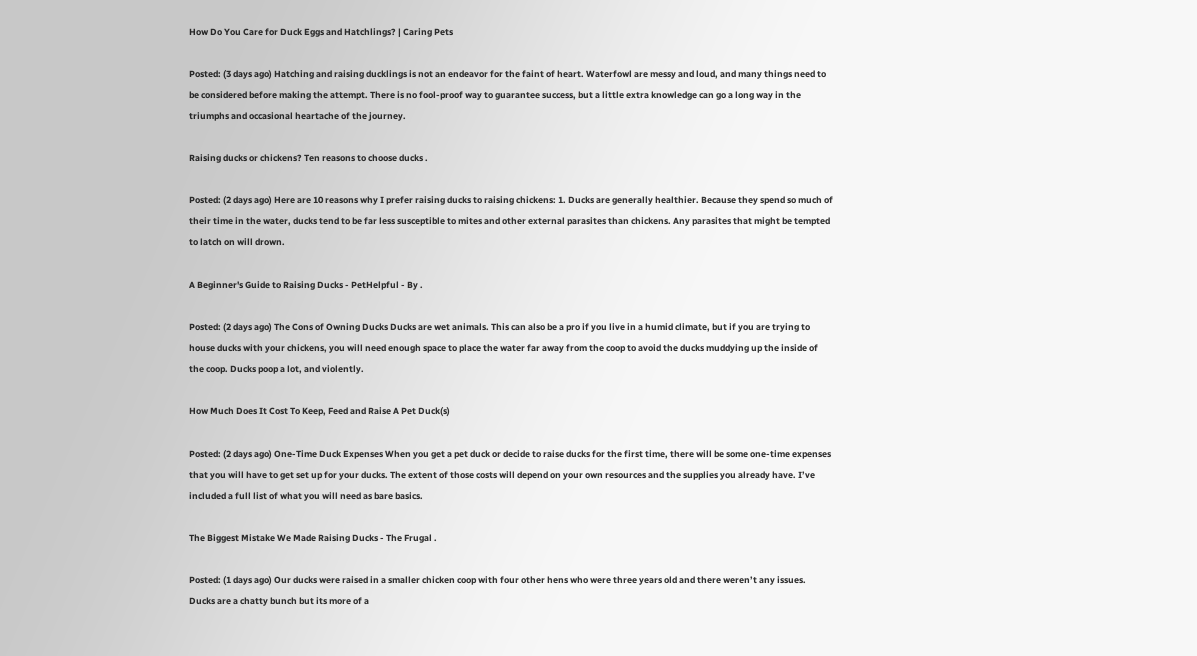How Do You Care for Duck Eggs and Hatchlings? | Caring Pets

Posted: (3 days ago) Hatching and raising ducklings is not an endeavor for the faint of heart. Waterfowl are messy and loud, and many things need to be considered before making the attempt. There is no fool-proof way to guarantee success, but a little extra knowledge can go a long way in the triumphs and occasional heartache of the journey.

Raising ducks or chickens? Ten reasons to choose ducks .

Posted: (2 days ago) Here are 10 reasons why I prefer raising ducks to raising chickens: 1. Ducks are generally healthier. Because they spend so much of their time in the water, ducks tend to be far less susceptible to mites and other external parasites than chickens. Any parasites that might be tempted to latch on will drown.

A Beginner's Guide to Raising Ducks - PetHelpful - By .

Posted: (2 days ago) The Cons of Owning Ducks Ducks are wet animals. This can also be a pro if you live in a humid climate, but if you are trying to house ducks with your chickens, you will need enough space to place the water far away from the coop to avoid the ducks muddying up the inside of the coop. Ducks poop a lot, and violently.

How Much Does It Cost To Keep, Feed and Raise A Pet Duck(s)

Posted: (2 days ago) One-Time Duck Expenses When you get a pet duck or decide to raise ducks for the first time, there will be some one-time expenses that you will have to get set up for your ducks. The extent of those costs will depend on your own resources and the supplies you already have. I’ve included a full list of what you will need as bare basics.

The Biggest Mistake We Made Raising Ducks - The Frugal .

Posted: (1 days ago) Our ducks were raised in a smaller chicken coop with four other hens who were three years old and there weren’t any issues. Ducks are a chatty bunch but its more of a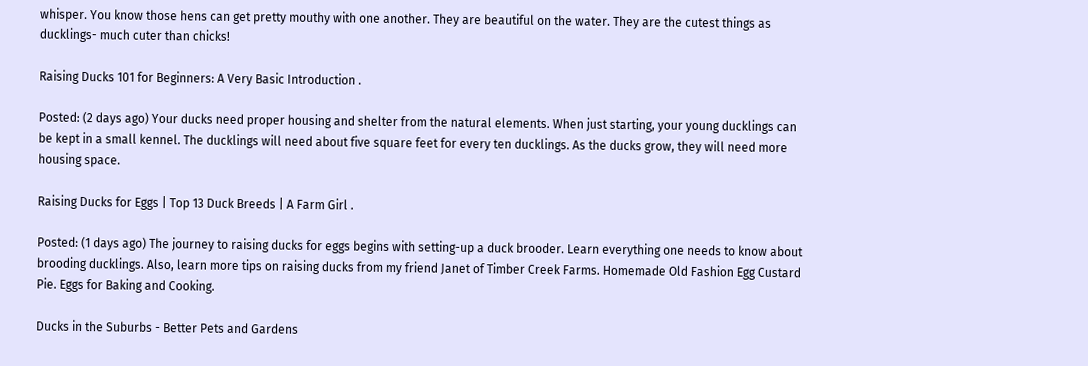whisper. You know those hens can get pretty mouthy with one another. They are beautiful on the water. They are the cutest things as ducklings- much cuter than chicks!

Raising Ducks 101 for Beginners: A Very Basic Introduction .

Posted: (2 days ago) Your ducks need proper housing and shelter from the natural elements. When just starting, your young ducklings can be kept in a small kennel. The ducklings will need about five square feet for every ten ducklings. As the ducks grow, they will need more housing space.

Raising Ducks for Eggs | Top 13 Duck Breeds | A Farm Girl .

Posted: (1 days ago) The journey to raising ducks for eggs begins with setting-up a duck brooder. Learn everything one needs to know about brooding ducklings. Also, learn more tips on raising ducks from my friend Janet of Timber Creek Farms. Homemade Old Fashion Egg Custard Pie. Eggs for Baking and Cooking.

Ducks in the Suburbs - Better Pets and Gardens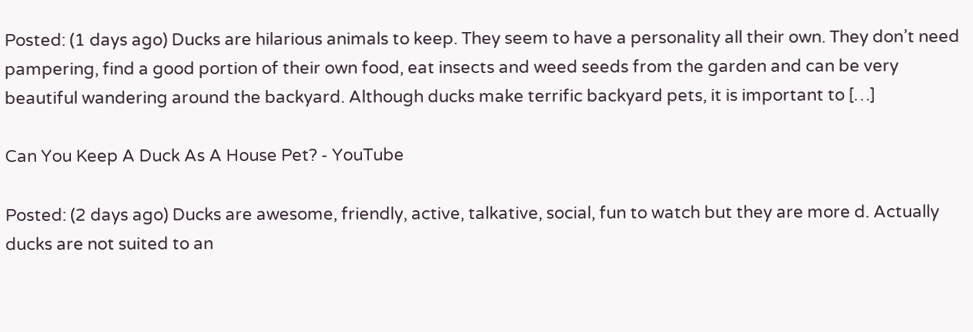Posted: (1 days ago) Ducks are hilarious animals to keep. They seem to have a personality all their own. They don’t need pampering, find a good portion of their own food, eat insects and weed seeds from the garden and can be very beautiful wandering around the backyard. Although ducks make terrific backyard pets, it is important to […]

Can You Keep A Duck As A House Pet? - YouTube

Posted: (2 days ago) Ducks are awesome, friendly, active, talkative, social, fun to watch but they are more d. Actually ducks are not suited to an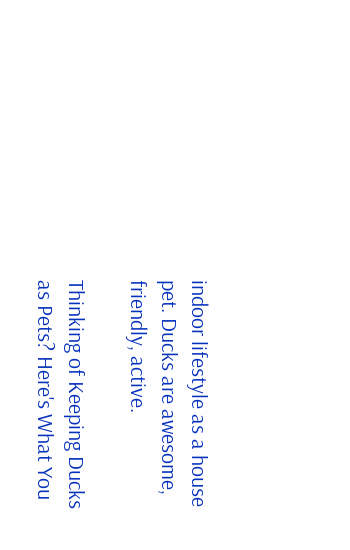indoor lifestyle as a house pet. Ducks are awesome, friendly, active.

Thinking of Keeping Ducks as Pets? Here's What You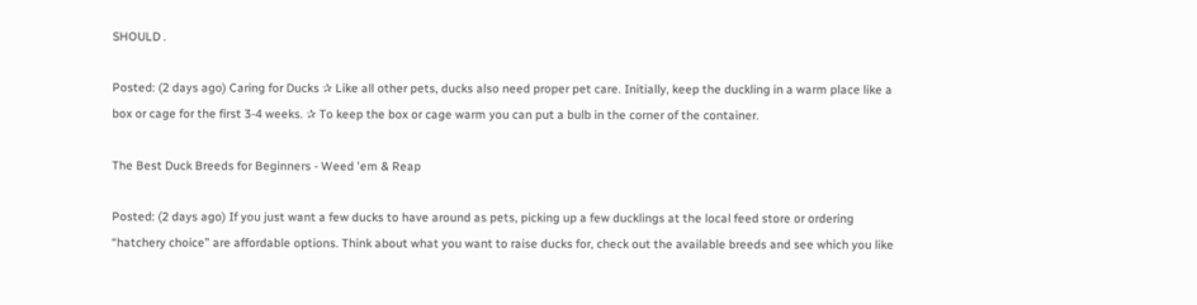SHOULD .

Posted: (2 days ago) Caring for Ducks ✰ Like all other pets, ducks also need proper pet care. Initially, keep the duckling in a warm place like a box or cage for the first 3-4 weeks. ✰ To keep the box or cage warm you can put a bulb in the corner of the container.

The Best Duck Breeds for Beginners - Weed 'em & Reap

Posted: (2 days ago) If you just want a few ducks to have around as pets, picking up a few ducklings at the local feed store or ordering “hatchery choice” are affordable options. Think about what you want to raise ducks for, check out the available breeds and see which you like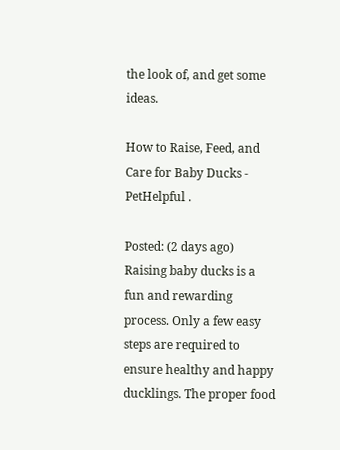the look of, and get some ideas.

How to Raise, Feed, and Care for Baby Ducks - PetHelpful .

Posted: (2 days ago) Raising baby ducks is a fun and rewarding process. Only a few easy steps are required to ensure healthy and happy ducklings. The proper food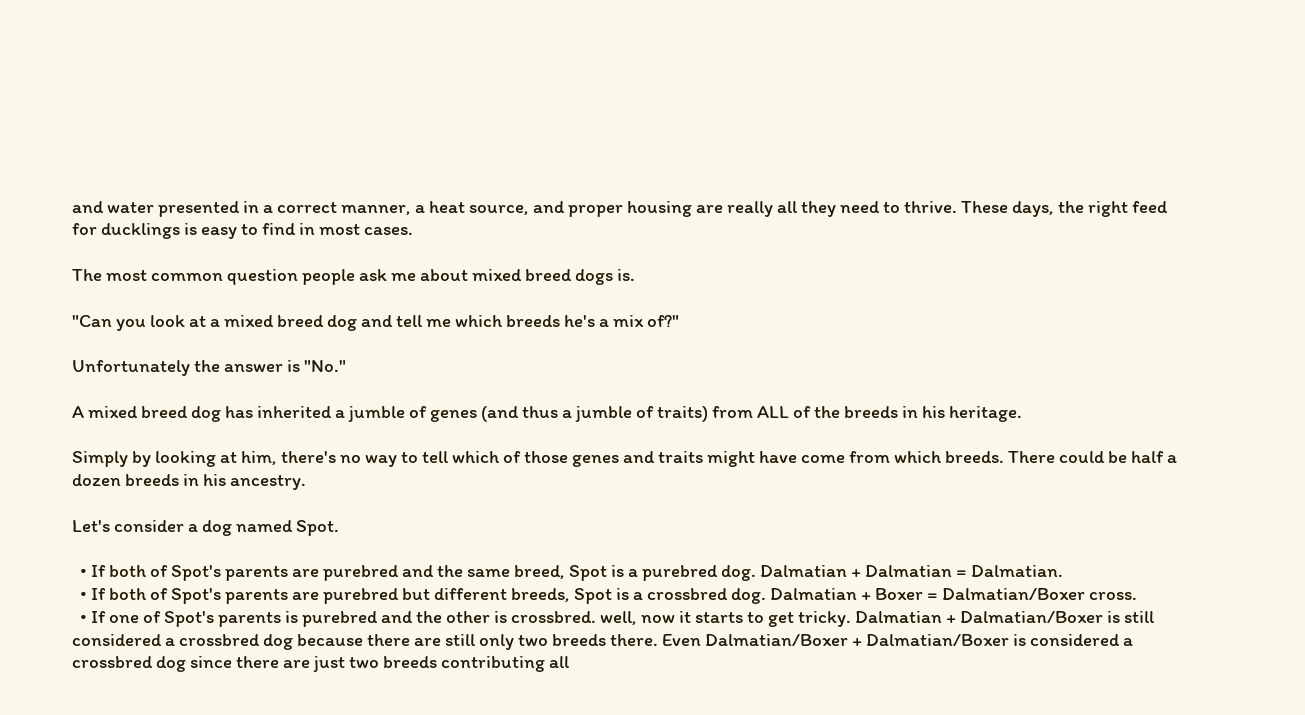and water presented in a correct manner, a heat source, and proper housing are really all they need to thrive. These days, the right feed for ducklings is easy to find in most cases.

The most common question people ask me about mixed breed dogs is.

"Can you look at a mixed breed dog and tell me which breeds he's a mix of?"

Unfortunately the answer is "No."

A mixed breed dog has inherited a jumble of genes (and thus a jumble of traits) from ALL of the breeds in his heritage.

Simply by looking at him, there's no way to tell which of those genes and traits might have come from which breeds. There could be half a dozen breeds in his ancestry.

Let's consider a dog named Spot.

  • If both of Spot's parents are purebred and the same breed, Spot is a purebred dog. Dalmatian + Dalmatian = Dalmatian.
  • If both of Spot's parents are purebred but different breeds, Spot is a crossbred dog. Dalmatian + Boxer = Dalmatian/Boxer cross.
  • If one of Spot's parents is purebred and the other is crossbred. well, now it starts to get tricky. Dalmatian + Dalmatian/Boxer is still considered a crossbred dog because there are still only two breeds there. Even Dalmatian/Boxer + Dalmatian/Boxer is considered a crossbred dog since there are just two breeds contributing all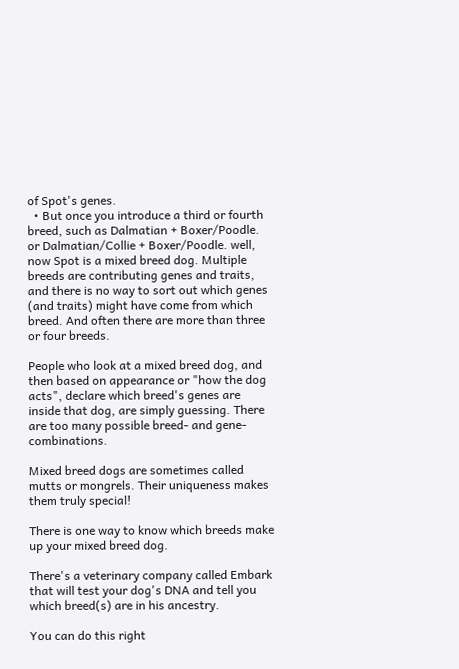of Spot's genes.
  • But once you introduce a third or fourth breed, such as Dalmatian + Boxer/Poodle. or Dalmatian/Collie + Boxer/Poodle. well, now Spot is a mixed breed dog. Multiple breeds are contributing genes and traits, and there is no way to sort out which genes (and traits) might have come from which breed. And often there are more than three or four breeds.

People who look at a mixed breed dog, and then based on appearance or "how the dog acts", declare which breed's genes are inside that dog, are simply guessing. There are too many possible breed- and gene-combinations.

Mixed breed dogs are sometimes called mutts or mongrels. Their uniqueness makes them truly special!

There is one way to know which breeds make up your mixed breed dog.

There's a veterinary company called Embark that will test your dog's DNA and tell you which breed(s) are in his ancestry.

You can do this right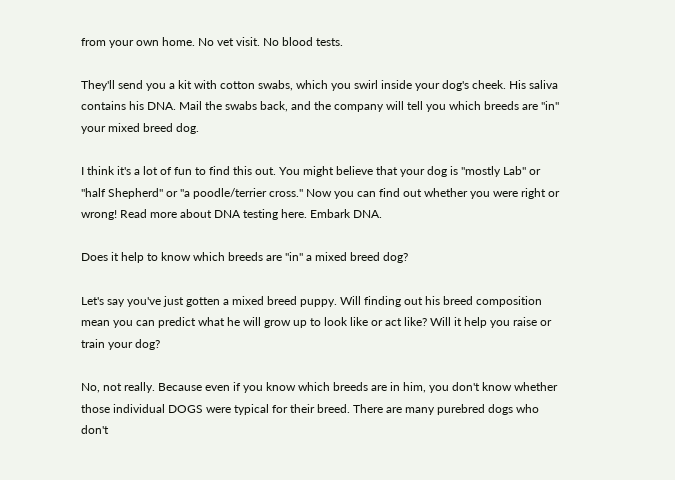from your own home. No vet visit. No blood tests.

They'll send you a kit with cotton swabs, which you swirl inside your dog's cheek. His saliva contains his DNA. Mail the swabs back, and the company will tell you which breeds are "in" your mixed breed dog.

I think it's a lot of fun to find this out. You might believe that your dog is "mostly Lab" or "half Shepherd" or "a poodle/terrier cross." Now you can find out whether you were right or wrong! Read more about DNA testing here. Embark DNA.

Does it help to know which breeds are "in" a mixed breed dog?

Let's say you've just gotten a mixed breed puppy. Will finding out his breed composition mean you can predict what he will grow up to look like or act like? Will it help you raise or train your dog?

No, not really. Because even if you know which breeds are in him, you don't know whether those individual DOGS were typical for their breed. There are many purebred dogs who don't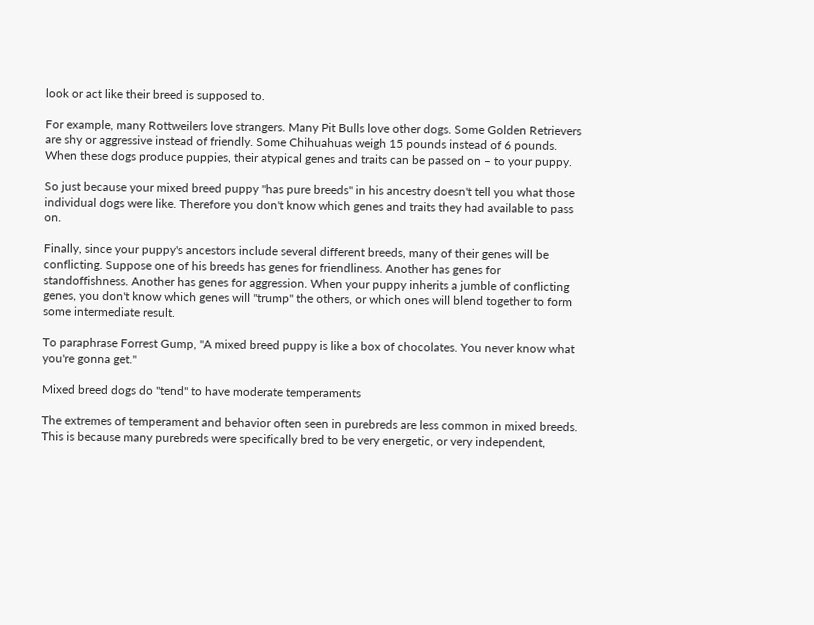look or act like their breed is supposed to.

For example, many Rottweilers love strangers. Many Pit Bulls love other dogs. Some Golden Retrievers are shy or aggressive instead of friendly. Some Chihuahuas weigh 15 pounds instead of 6 pounds. When these dogs produce puppies, their atypical genes and traits can be passed on – to your puppy.

So just because your mixed breed puppy "has pure breeds" in his ancestry doesn't tell you what those individual dogs were like. Therefore you don't know which genes and traits they had available to pass on.

Finally, since your puppy's ancestors include several different breeds, many of their genes will be conflicting. Suppose one of his breeds has genes for friendliness. Another has genes for standoffishness. Another has genes for aggression. When your puppy inherits a jumble of conflicting genes, you don't know which genes will "trump" the others, or which ones will blend together to form some intermediate result.

To paraphrase Forrest Gump, "A mixed breed puppy is like a box of chocolates. You never know what you're gonna get."

Mixed breed dogs do "tend" to have moderate temperaments

The extremes of temperament and behavior often seen in purebreds are less common in mixed breeds. This is because many purebreds were specifically bred to be very energetic, or very independent,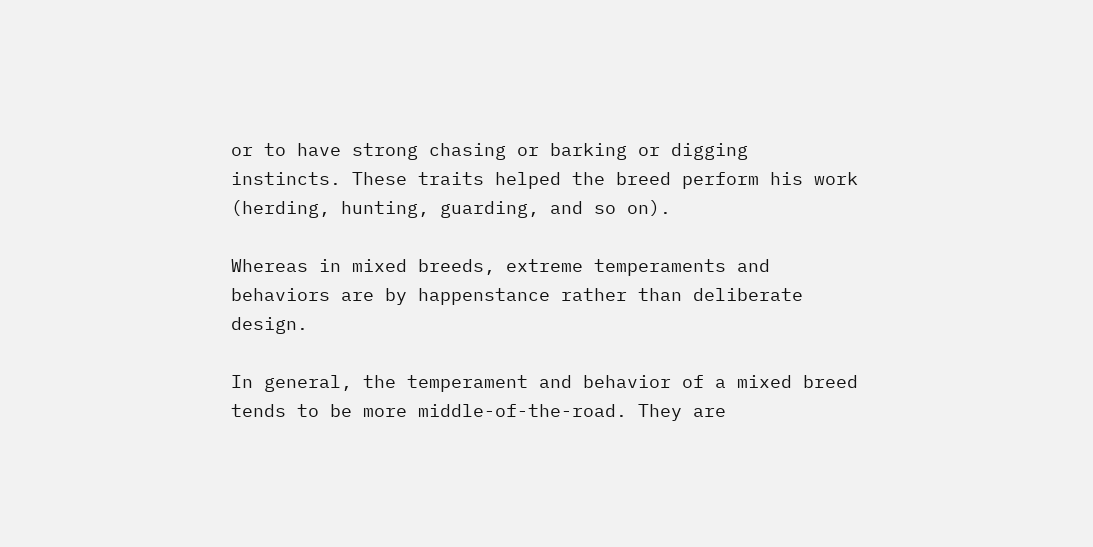or to have strong chasing or barking or digging instincts. These traits helped the breed perform his work (herding, hunting, guarding, and so on).

Whereas in mixed breeds, extreme temperaments and behaviors are by happenstance rather than deliberate design.

In general, the temperament and behavior of a mixed breed tends to be more middle-of-the-road. They are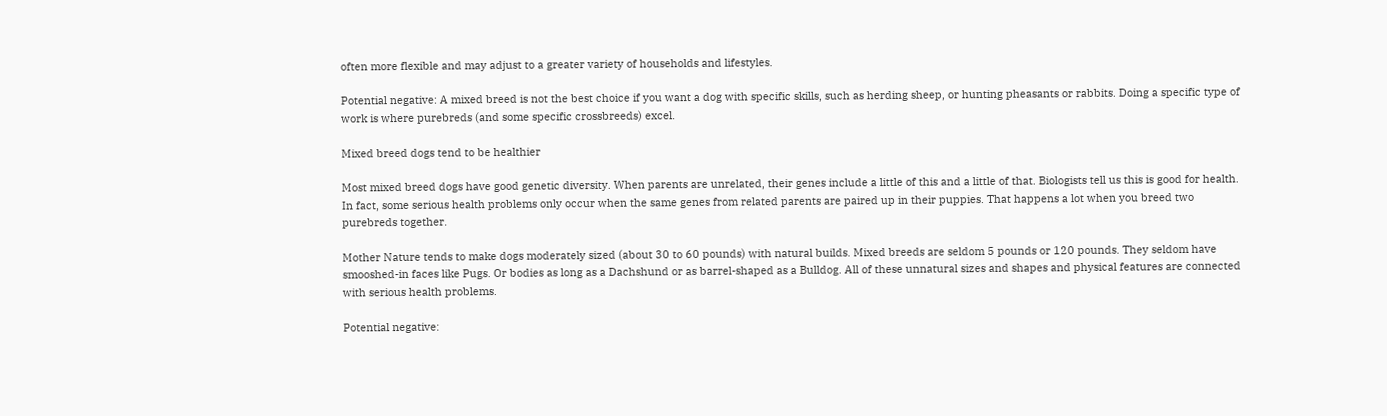often more flexible and may adjust to a greater variety of households and lifestyles.

Potential negative: A mixed breed is not the best choice if you want a dog with specific skills, such as herding sheep, or hunting pheasants or rabbits. Doing a specific type of work is where purebreds (and some specific crossbreeds) excel.

Mixed breed dogs tend to be healthier

Most mixed breed dogs have good genetic diversity. When parents are unrelated, their genes include a little of this and a little of that. Biologists tell us this is good for health. In fact, some serious health problems only occur when the same genes from related parents are paired up in their puppies. That happens a lot when you breed two purebreds together.

Mother Nature tends to make dogs moderately sized (about 30 to 60 pounds) with natural builds. Mixed breeds are seldom 5 pounds or 120 pounds. They seldom have smooshed-in faces like Pugs. Or bodies as long as a Dachshund or as barrel-shaped as a Bulldog. All of these unnatural sizes and shapes and physical features are connected with serious health problems.

Potential negative: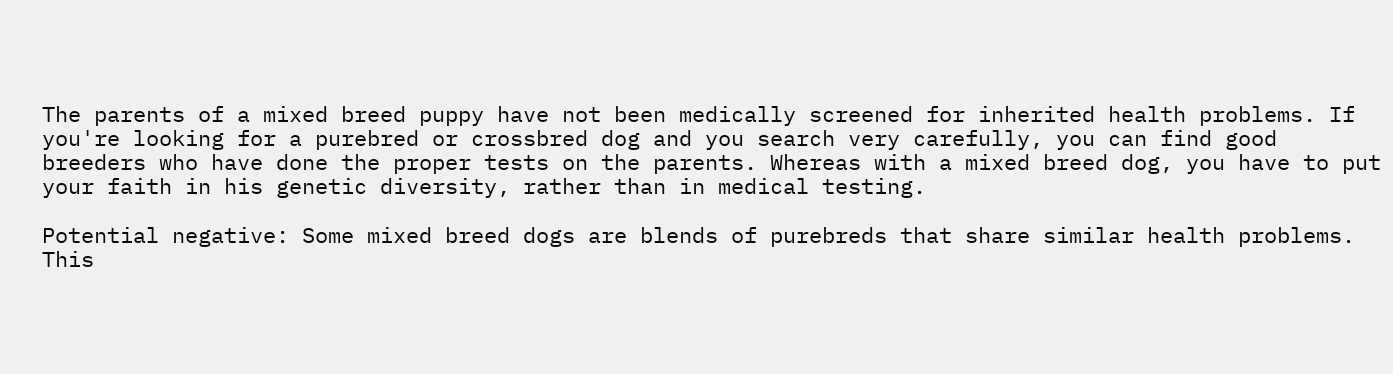The parents of a mixed breed puppy have not been medically screened for inherited health problems. If you're looking for a purebred or crossbred dog and you search very carefully, you can find good breeders who have done the proper tests on the parents. Whereas with a mixed breed dog, you have to put your faith in his genetic diversity, rather than in medical testing.

Potential negative: Some mixed breed dogs are blends of purebreds that share similar health problems. This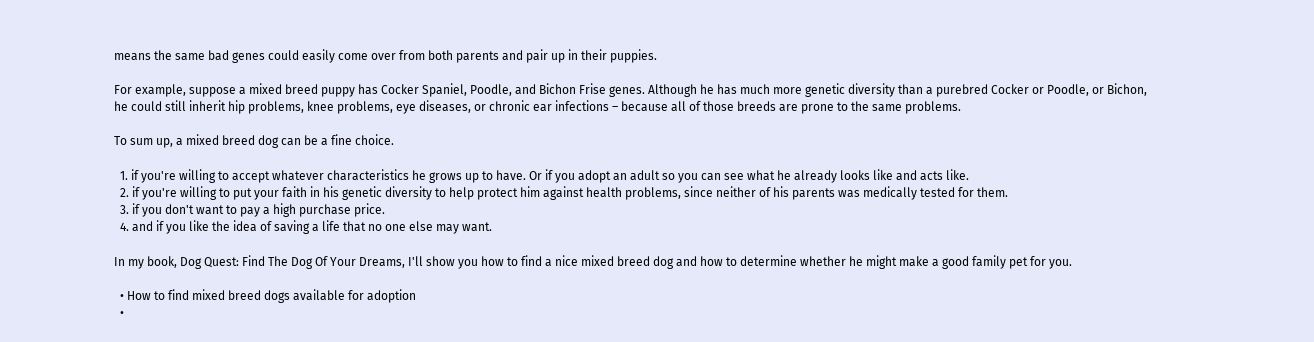means the same bad genes could easily come over from both parents and pair up in their puppies.

For example, suppose a mixed breed puppy has Cocker Spaniel, Poodle, and Bichon Frise genes. Although he has much more genetic diversity than a purebred Cocker or Poodle, or Bichon, he could still inherit hip problems, knee problems, eye diseases, or chronic ear infections – because all of those breeds are prone to the same problems.

To sum up, a mixed breed dog can be a fine choice.

  1. if you're willing to accept whatever characteristics he grows up to have. Or if you adopt an adult so you can see what he already looks like and acts like.
  2. if you're willing to put your faith in his genetic diversity to help protect him against health problems, since neither of his parents was medically tested for them.
  3. if you don't want to pay a high purchase price.
  4. and if you like the idea of saving a life that no one else may want.

In my book, Dog Quest: Find The Dog Of Your Dreams, I'll show you how to find a nice mixed breed dog and how to determine whether he might make a good family pet for you.

  • How to find mixed breed dogs available for adoption
  •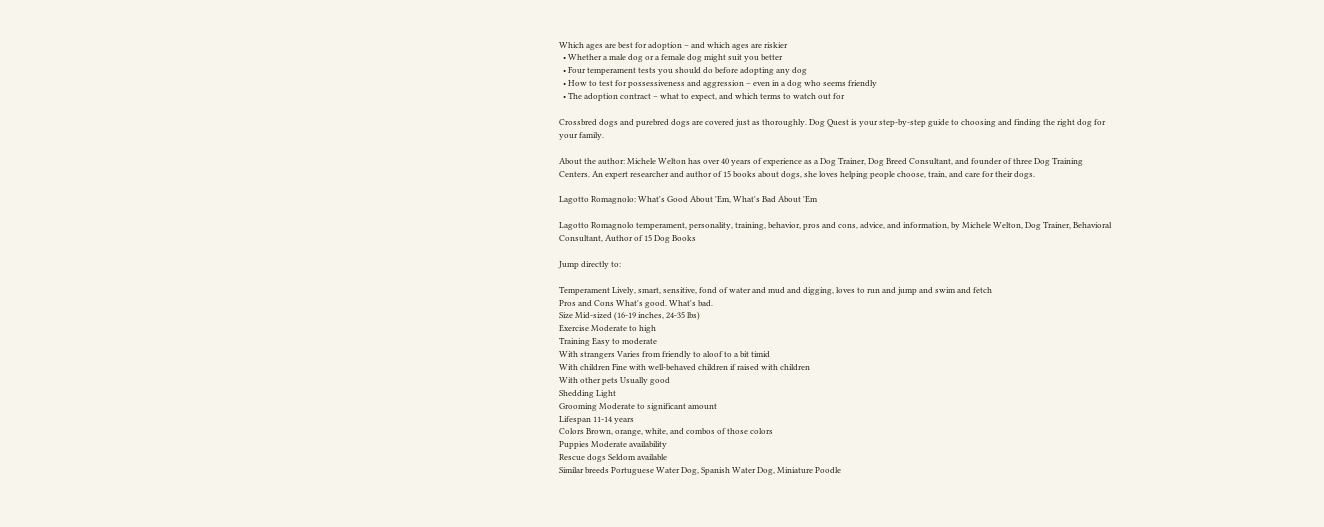Which ages are best for adoption – and which ages are riskier
  • Whether a male dog or a female dog might suit you better
  • Four temperament tests you should do before adopting any dog
  • How to test for possessiveness and aggression – even in a dog who seems friendly
  • The adoption contract – what to expect, and which terms to watch out for

Crossbred dogs and purebred dogs are covered just as thoroughly. Dog Quest is your step-by-step guide to choosing and finding the right dog for your family.

About the author: Michele Welton has over 40 years of experience as a Dog Trainer, Dog Breed Consultant, and founder of three Dog Training Centers. An expert researcher and author of 15 books about dogs, she loves helping people choose, train, and care for their dogs.

Lagotto Romagnolo: What's Good About 'Em, What's Bad About 'Em

Lagotto Romagnolo temperament, personality, training, behavior, pros and cons, advice, and information, by Michele Welton, Dog Trainer, Behavioral Consultant, Author of 15 Dog Books

Jump directly to:

Temperament Lively, smart, sensitive, fond of water and mud and digging, loves to run and jump and swim and fetch
Pros and Cons What's good. What's bad.
Size Mid-sized (16-19 inches, 24-35 lbs)
Exercise Moderate to high
Training Easy to moderate
With strangers Varies from friendly to aloof to a bit timid
With children Fine with well-behaved children if raised with children
With other pets Usually good
Shedding Light
Grooming Moderate to significant amount
Lifespan 11-14 years
Colors Brown, orange, white, and combos of those colors
Puppies Moderate availability
Rescue dogs Seldom available
Similar breeds Portuguese Water Dog, Spanish Water Dog, Miniature Poodle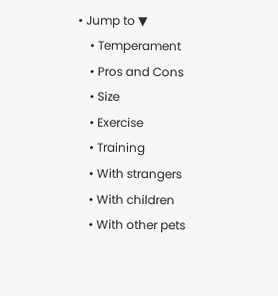• Jump to ▼
    • Temperament
    • Pros and Cons
    • Size
    • Exercise
    • Training
    • With strangers
    • With children
    • With other pets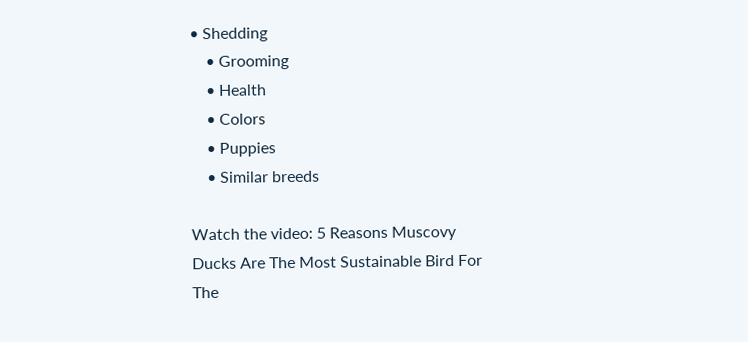• Shedding
    • Grooming
    • Health
    • Colors
    • Puppies
    • Similar breeds

Watch the video: 5 Reasons Muscovy Ducks Are The Most Sustainable Bird For The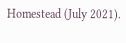Homestead (July 2021).